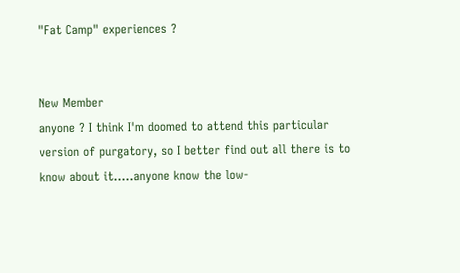"Fat Camp" experiences ?


New Member
anyone ? I think I'm doomed to attend this particular version of purgatory, so I better find out all there is to know about it.....anyone know the low-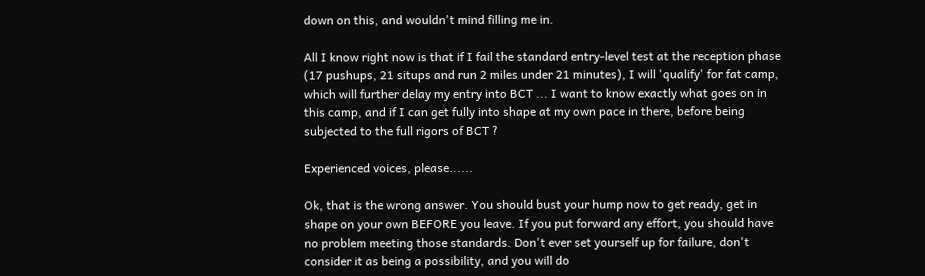down on this, and wouldn't mind filling me in.

All I know right now is that if I fail the standard entry-level test at the reception phase (17 pushups, 21 situps and run 2 miles under 21 minutes), I will 'qualify' for fat camp, which will further delay my entry into BCT ... I want to know exactly what goes on in this camp, and if I can get fully into shape at my own pace in there, before being subjected to the full rigors of BCT ?

Experienced voices, please......

Ok, that is the wrong answer. You should bust your hump now to get ready, get in shape on your own BEFORE you leave. If you put forward any effort, you should have no problem meeting those standards. Don't ever set yourself up for failure, don't consider it as being a possibility, and you will do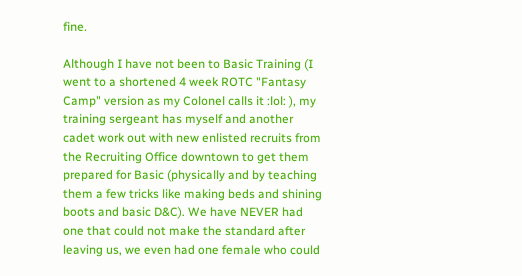fine.

Although I have not been to Basic Training (I went to a shortened 4 week ROTC "Fantasy Camp" version as my Colonel calls it :lol: ), my training sergeant has myself and another cadet work out with new enlisted recruits from the Recruiting Office downtown to get them prepared for Basic (physically and by teaching them a few tricks like making beds and shining boots and basic D&C). We have NEVER had one that could not make the standard after leaving us, we even had one female who could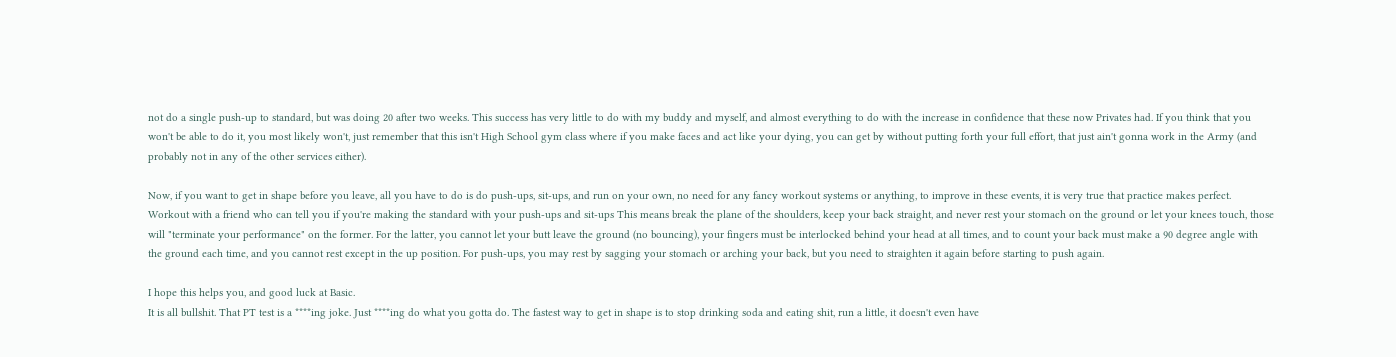not do a single push-up to standard, but was doing 20 after two weeks. This success has very little to do with my buddy and myself, and almost everything to do with the increase in confidence that these now Privates had. If you think that you won't be able to do it, you most likely won't, just remember that this isn't High School gym class where if you make faces and act like your dying, you can get by without putting forth your full effort, that just ain't gonna work in the Army (and probably not in any of the other services either).

Now, if you want to get in shape before you leave, all you have to do is do push-ups, sit-ups, and run on your own, no need for any fancy workout systems or anything, to improve in these events, it is very true that practice makes perfect. Workout with a friend who can tell you if you're making the standard with your push-ups and sit-ups This means break the plane of the shoulders, keep your back straight, and never rest your stomach on the ground or let your knees touch, those will "terminate your performance" on the former. For the latter, you cannot let your butt leave the ground (no bouncing), your fingers must be interlocked behind your head at all times, and to count your back must make a 90 degree angle with the ground each time, and you cannot rest except in the up position. For push-ups, you may rest by sagging your stomach or arching your back, but you need to straighten it again before starting to push again.

I hope this helps you, and good luck at Basic.
It is all bullshit. That PT test is a ****ing joke. Just ****ing do what you gotta do. The fastest way to get in shape is to stop drinking soda and eating shit, run a little, it doesn't even have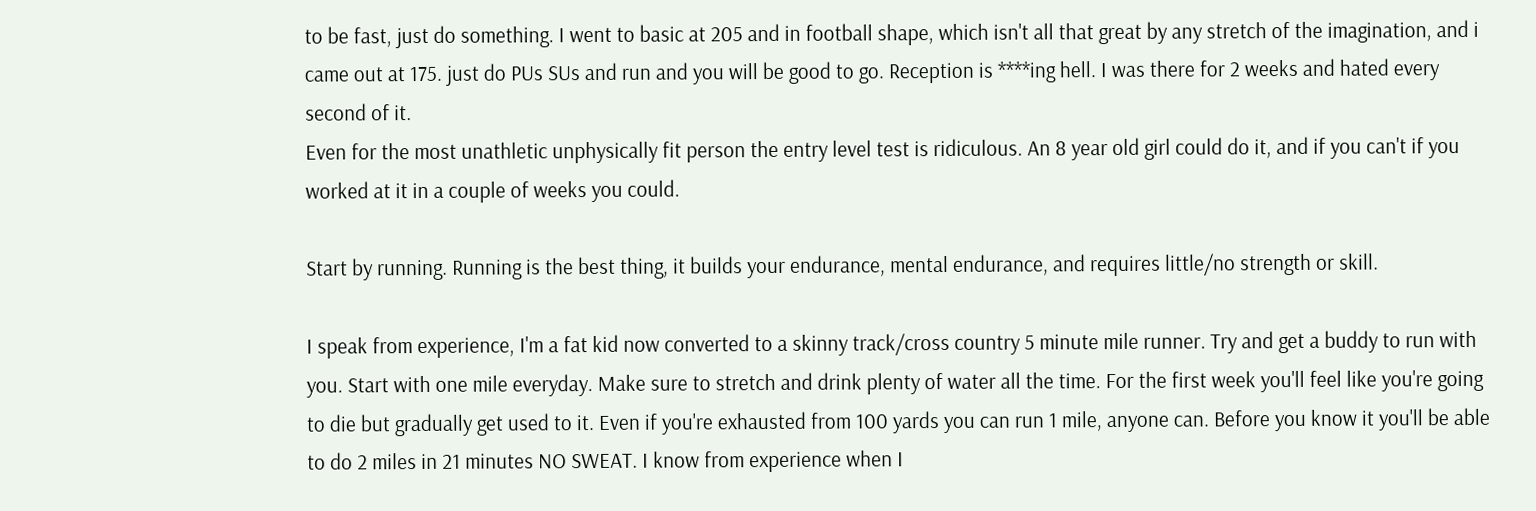to be fast, just do something. I went to basic at 205 and in football shape, which isn't all that great by any stretch of the imagination, and i came out at 175. just do PUs SUs and run and you will be good to go. Reception is ****ing hell. I was there for 2 weeks and hated every second of it.
Even for the most unathletic unphysically fit person the entry level test is ridiculous. An 8 year old girl could do it, and if you can't if you worked at it in a couple of weeks you could.

Start by running. Running is the best thing, it builds your endurance, mental endurance, and requires little/no strength or skill.

I speak from experience, I'm a fat kid now converted to a skinny track/cross country 5 minute mile runner. Try and get a buddy to run with you. Start with one mile everyday. Make sure to stretch and drink plenty of water all the time. For the first week you'll feel like you're going to die but gradually get used to it. Even if you're exhausted from 100 yards you can run 1 mile, anyone can. Before you know it you'll be able to do 2 miles in 21 minutes NO SWEAT. I know from experience when I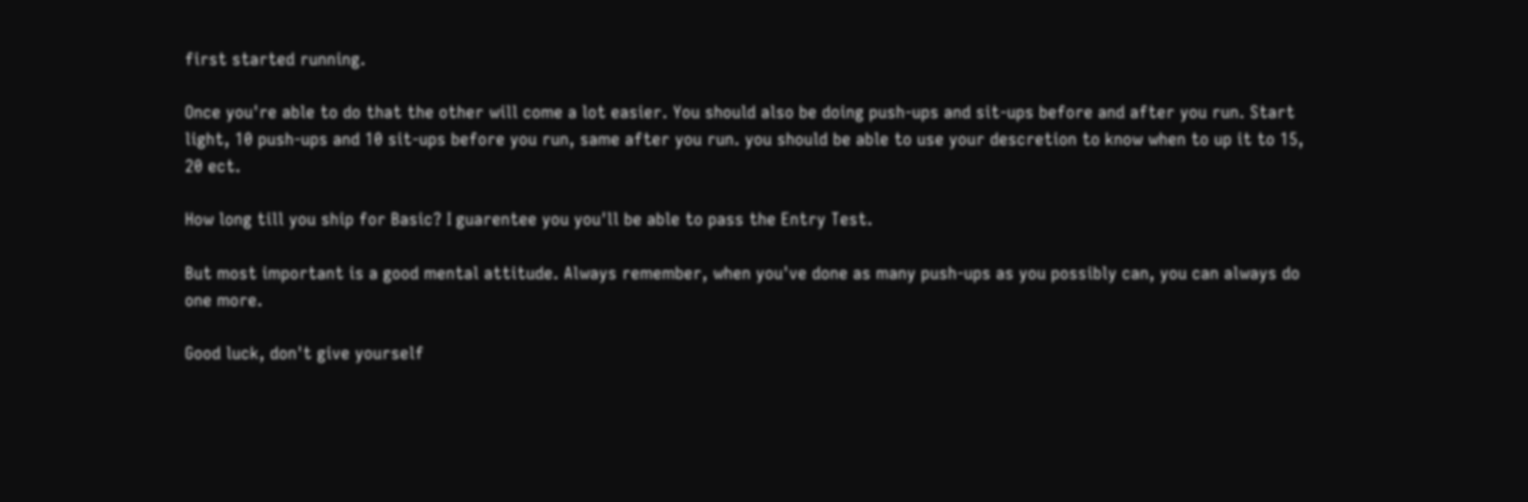first started running.

Once you're able to do that the other will come a lot easier. You should also be doing push-ups and sit-ups before and after you run. Start light, 10 push-ups and 10 sit-ups before you run, same after you run. you should be able to use your descretion to know when to up it to 15, 20 ect.

How long till you ship for Basic? I guarentee you you'll be able to pass the Entry Test.

But most important is a good mental attitude. Always remember, when you've done as many push-ups as you possibly can, you can always do one more.

Good luck, don't give yourself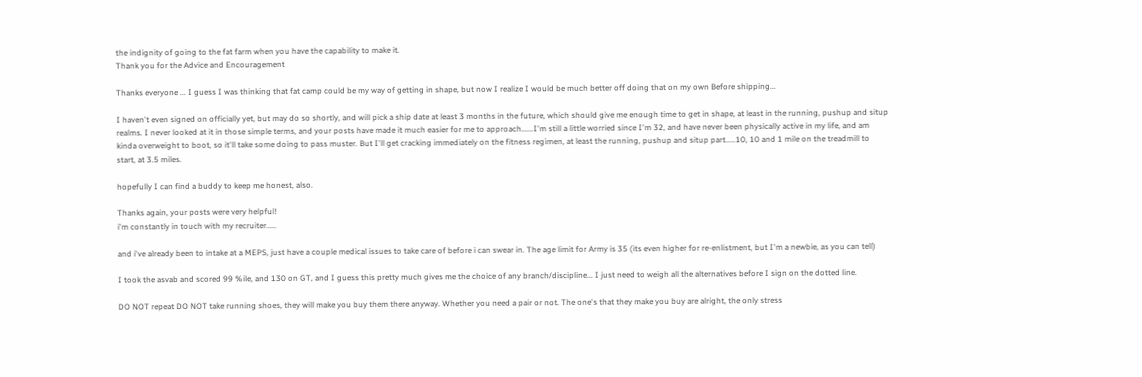the indignity of going to the fat farm when you have the capability to make it.
Thank you for the Advice and Encouragement

Thanks everyone ... I guess I was thinking that fat camp could be my way of getting in shape, but now I realize I would be much better off doing that on my own Before shipping...

I haven't even signed on officially yet, but may do so shortly, and will pick a ship date at least 3 months in the future, which should give me enough time to get in shape, at least in the running, pushup and situp realms. I never looked at it in those simple terms, and your posts have made it much easier for me to approach......I'm still a little worried since I'm 32, and have never been physically active in my life, and am kinda overweight to boot, so it'll take some doing to pass muster. But I'll get cracking immediately on the fitness regimen, at least the running, pushup and situp part.....10, 10 and 1 mile on the treadmill to start, at 3.5 miles.

hopefully I can find a buddy to keep me honest, also.

Thanks again, your posts were very helpful!
i'm constantly in touch with my recruiter.....

and i've already been to intake at a MEPS, just have a couple medical issues to take care of before i can swear in. The age limit for Army is 35 (its even higher for re-enlistment, but I'm a newbie, as you can tell)

I took the asvab and scored 99 %ile, and 130 on GT, and I guess this pretty much gives me the choice of any branch/discipline... I just need to weigh all the alternatives before I sign on the dotted line.

DO NOT repeat DO NOT take running shoes, they will make you buy them there anyway. Whether you need a pair or not. The one's that they make you buy are alright, the only stress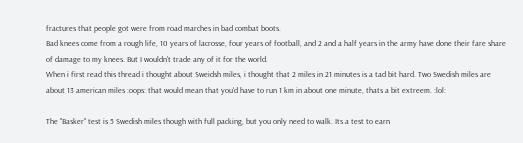fractures that people got were from road marches in bad combat boots.
Bad knees come from a rough life, 10 years of lacrosse, four years of football, and 2 and a half years in the army have done their fare share of damage to my knees. But I wouldn't trade any of it for the world.
When i first read this thread i thought about Sweidsh miles, i thought that 2 miles in 21 minutes is a tad bit hard. Two Swedish miles are about 13 american miles :oops: that would mean that you'd have to run 1 km in about one minute, thats a bit extreem. :lol:

The "Basker" test is 5 Swedish miles though with full packing, but you only need to walk. Its a test to earn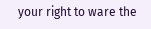your right to ware the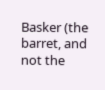Basker (the barret, and not the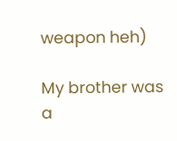weapon heh)

My brother was a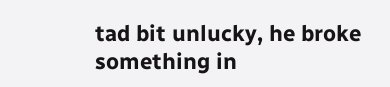tad bit unlucky, he broke something in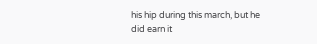his hip during this march, but he did earn it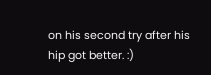on his second try after his hip got better. :)